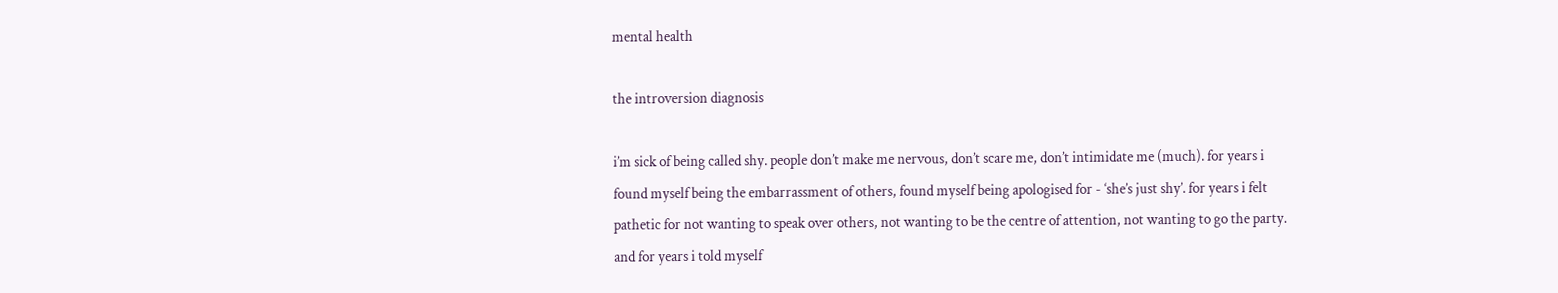mental health

the introversion diagnosis

i’m sick of being called shy. people don’t make me nervous, don’t scare me, don’t intimidate me (much). for years i found myself being the embarrassment of others, found myself being apologised for - ‘she’s just shy’. for years i felt pathetic for not wanting to speak over others, not wanting to be the centre of attention, not wanting to go the party. and for years i told myself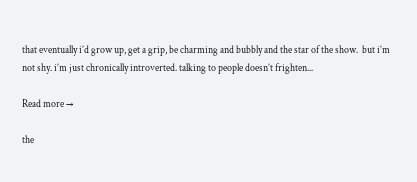that eventually i’d grow up, get a grip, be charming and bubbly and the star of the show.  but i’m not shy. i’m just chronically introverted. talking to people doesn’t frighten...

Read more →

the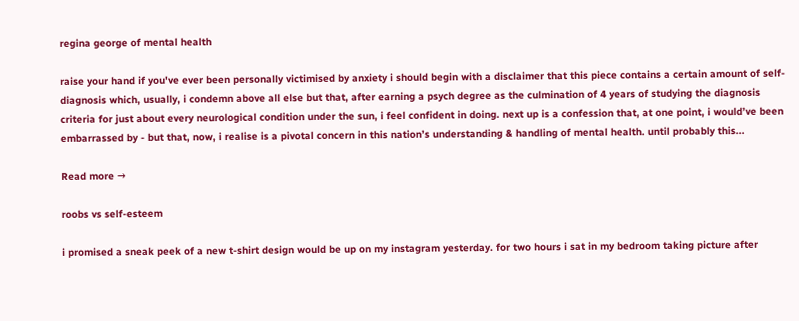regina george of mental health

raise your hand if you've ever been personally victimised by anxiety i should begin with a disclaimer that this piece contains a certain amount of self-diagnosis which, usually, i condemn above all else but that, after earning a psych degree as the culmination of 4 years of studying the diagnosis criteria for just about every neurological condition under the sun, i feel confident in doing. next up is a confession that, at one point, i would’ve been embarrassed by - but that, now, i realise is a pivotal concern in this nation’s understanding & handling of mental health. until probably this...

Read more →

roobs vs self-esteem

i promised a sneak peek of a new t-shirt design would be up on my instagram yesterday. for two hours i sat in my bedroom taking picture after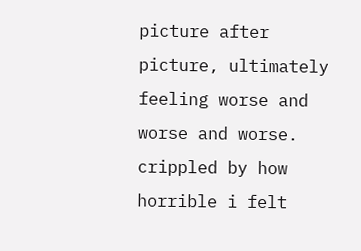picture after picture, ultimately feeling worse and worse and worse. crippled by how horrible i felt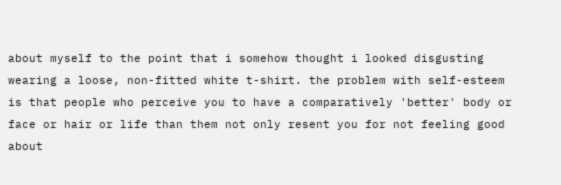about myself to the point that i somehow thought i looked disgusting wearing a loose, non-fitted white t-shirt. the problem with self-esteem is that people who perceive you to have a comparatively 'better' body or face or hair or life than them not only resent you for not feeling good about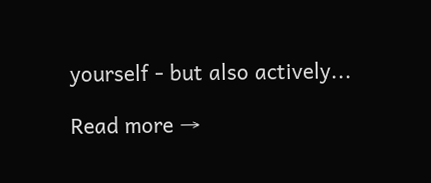yourself - but also actively...

Read more →